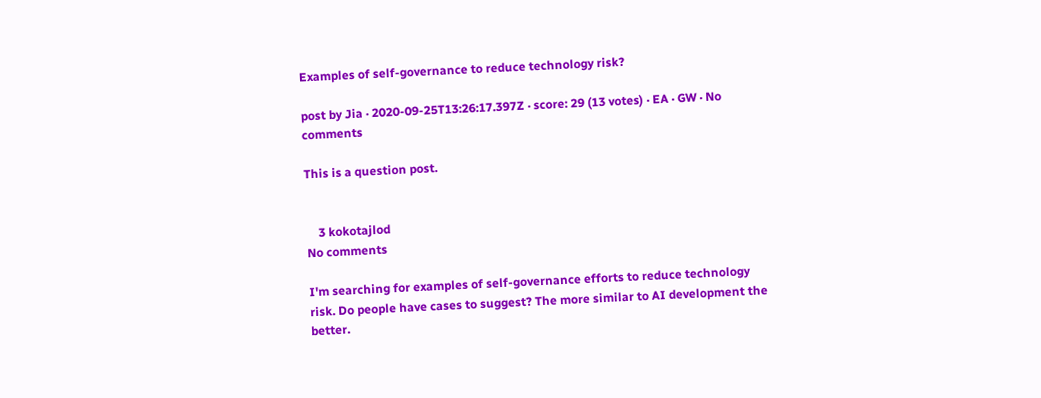Examples of self-governance to reduce technology risk?

post by Jia · 2020-09-25T13:26:17.397Z · score: 29 (13 votes) · EA · GW · No comments

This is a question post.


    3 kokotajlod
No comments

I'm searching for examples of self-governance efforts to reduce technology risk. Do people have cases to suggest? The more similar to AI development the better.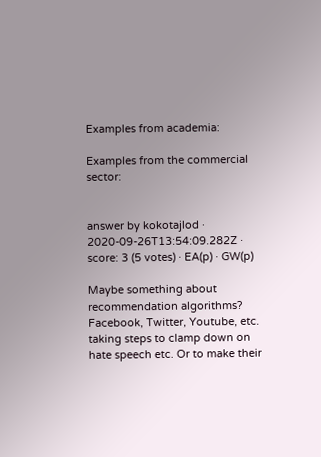Examples from academia:

Examples from the commercial sector:


answer by kokotajlod · 2020-09-26T13:54:09.282Z · score: 3 (5 votes) · EA(p) · GW(p)

Maybe something about recommendation algorithms? Facebook, Twitter, Youtube, etc. taking steps to clamp down on hate speech etc. Or to make their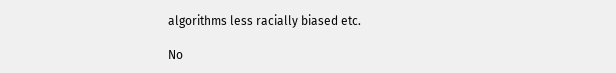algorithms less racially biased etc.

No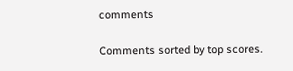comments

Comments sorted by top scores.